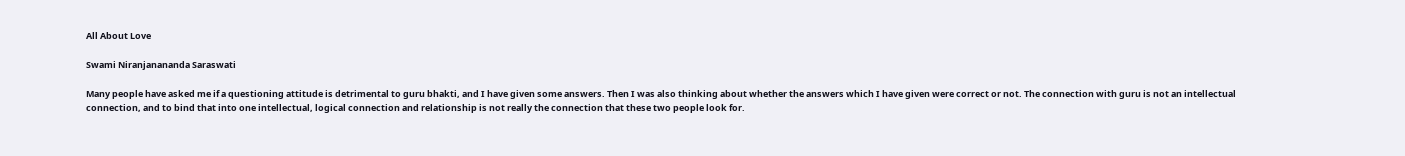All About Love

Swami Niranjanananda Saraswati

Many people have asked me if a questioning attitude is detrimental to guru bhakti, and I have given some answers. Then I was also thinking about whether the answers which I have given were correct or not. The connection with guru is not an intellectual connection, and to bind that into one intellectual, logical connection and relationship is not really the connection that these two people look for.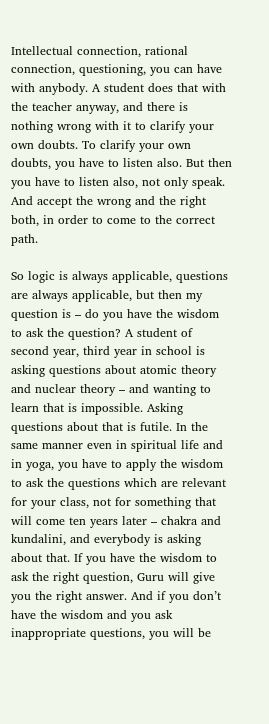Intellectual connection, rational connection, questioning, you can have with anybody. A student does that with the teacher anyway, and there is nothing wrong with it to clarify your own doubts. To clarify your own doubts, you have to listen also. But then you have to listen also, not only speak. And accept the wrong and the right both, in order to come to the correct path.

So logic is always applicable, questions are always applicable, but then my question is – do you have the wisdom to ask the question? A student of second year, third year in school is asking questions about atomic theory and nuclear theory – and wanting to learn that is impossible. Asking questions about that is futile. In the same manner even in spiritual life and in yoga, you have to apply the wisdom to ask the questions which are relevant for your class, not for something that will come ten years later – chakra and kundalini, and everybody is asking about that. If you have the wisdom to ask the right question, Guru will give you the right answer. And if you don’t have the wisdom and you ask inappropriate questions, you will be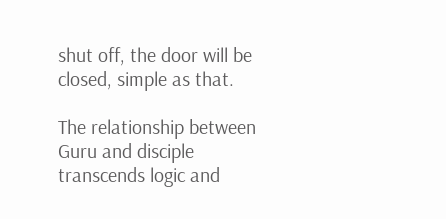shut off, the door will be closed, simple as that.

The relationship between Guru and disciple transcends logic and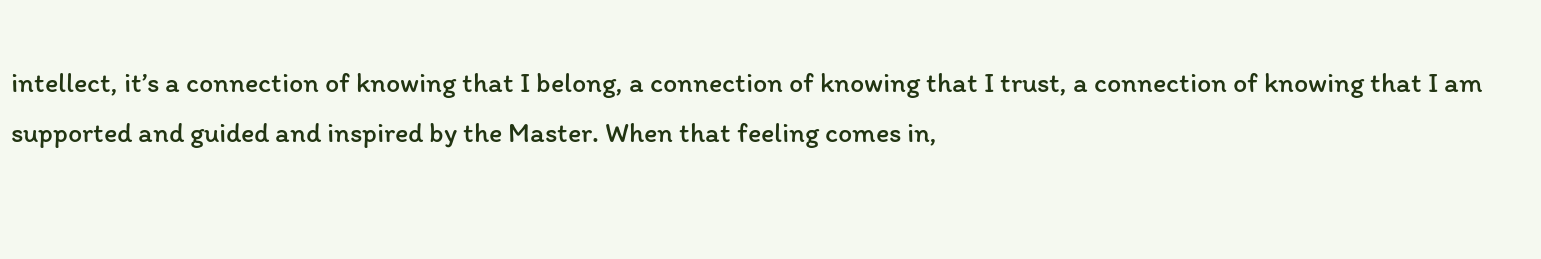intellect, it’s a connection of knowing that I belong, a connection of knowing that I trust, a connection of knowing that I am supported and guided and inspired by the Master. When that feeling comes in,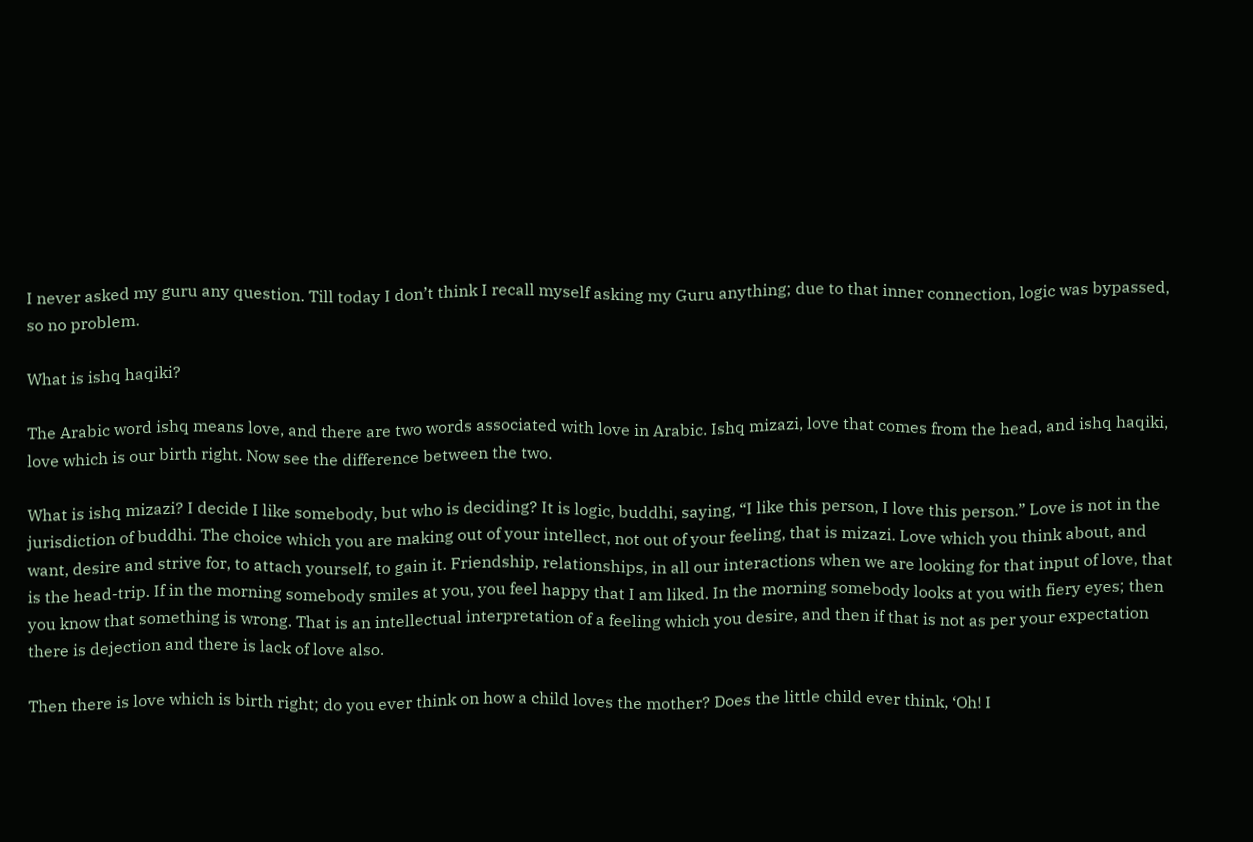I never asked my guru any question. Till today I don’t think I recall myself asking my Guru anything; due to that inner connection, logic was bypassed, so no problem.

What is ishq haqiki?

The Arabic word ishq means love, and there are two words associated with love in Arabic. Ishq mizazi, love that comes from the head, and ishq haqiki, love which is our birth right. Now see the difference between the two.

What is ishq mizazi? I decide I like somebody, but who is deciding? It is logic, buddhi, saying, “I like this person, I love this person.” Love is not in the jurisdiction of buddhi. The choice which you are making out of your intellect, not out of your feeling, that is mizazi. Love which you think about, and want, desire and strive for, to attach yourself, to gain it. Friendship, relationships, in all our interactions when we are looking for that input of love, that is the head-trip. If in the morning somebody smiles at you, you feel happy that I am liked. In the morning somebody looks at you with fiery eyes; then you know that something is wrong. That is an intellectual interpretation of a feeling which you desire, and then if that is not as per your expectation there is dejection and there is lack of love also.

Then there is love which is birth right; do you ever think on how a child loves the mother? Does the little child ever think, ‘Oh! I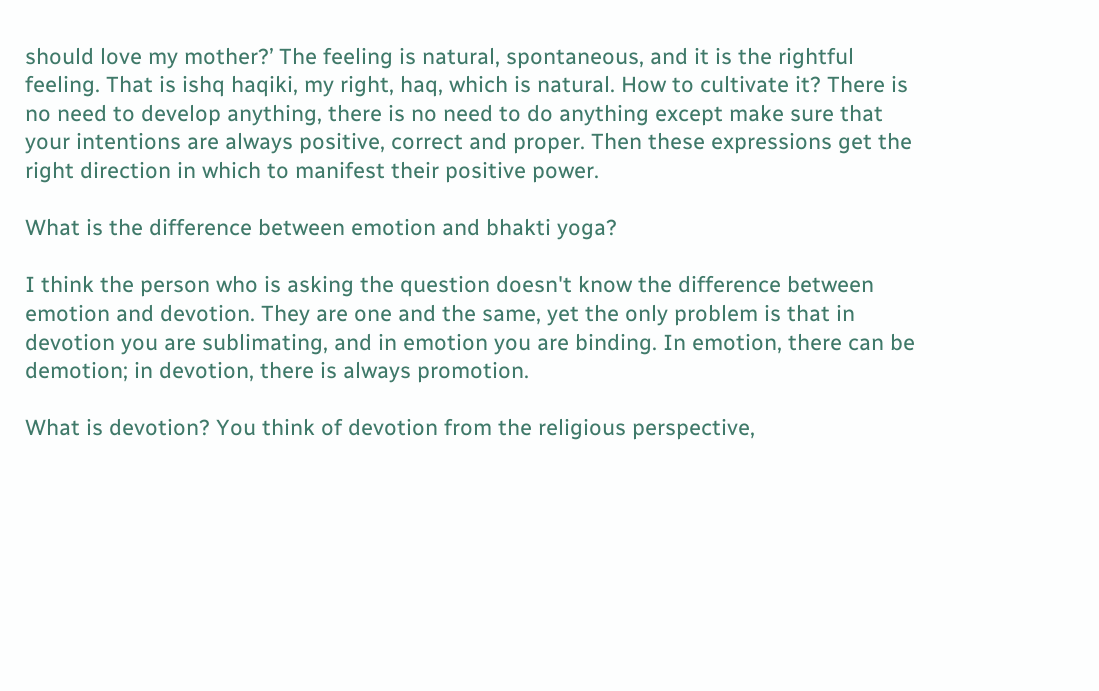should love my mother?’ The feeling is natural, spontaneous, and it is the rightful feeling. That is ishq haqiki, my right, haq, which is natural. How to cultivate it? There is no need to develop anything, there is no need to do anything except make sure that your intentions are always positive, correct and proper. Then these expressions get the right direction in which to manifest their positive power.

What is the difference between emotion and bhakti yoga?

I think the person who is asking the question doesn't know the difference between emotion and devotion. They are one and the same, yet the only problem is that in devotion you are sublimating, and in emotion you are binding. In emotion, there can be demotion; in devotion, there is always promotion.

What is devotion? You think of devotion from the religious perspective,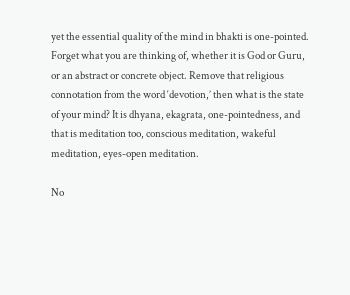yet the essential quality of the mind in bhakti is one-pointed. Forget what you are thinking of, whether it is God or Guru, or an abstract or concrete object. Remove that religious connotation from the word ‘devotion,’ then what is the state of your mind? It is dhyana, ekagrata, one-pointedness, and that is meditation too, conscious meditation, wakeful meditation, eyes-open meditation.

No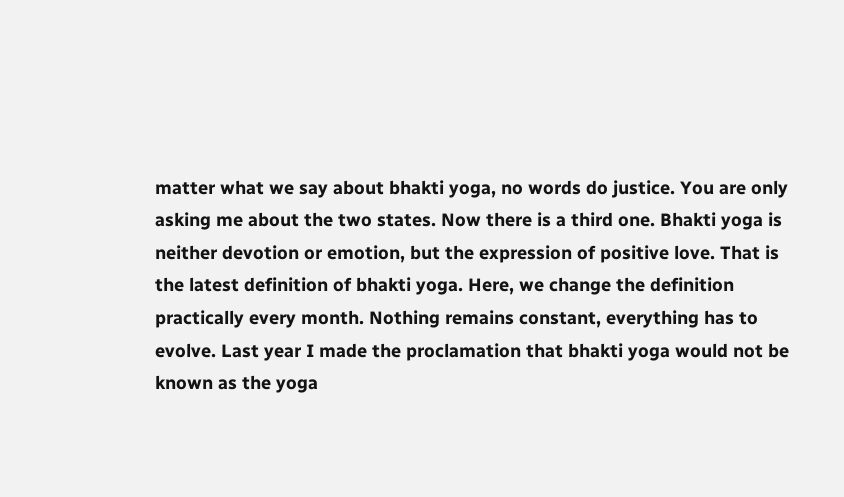matter what we say about bhakti yoga, no words do justice. You are only asking me about the two states. Now there is a third one. Bhakti yoga is neither devotion or emotion, but the expression of positive love. That is the latest definition of bhakti yoga. Here, we change the definition practically every month. Nothing remains constant, everything has to evolve. Last year I made the proclamation that bhakti yoga would not be known as the yoga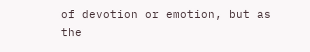of devotion or emotion, but as the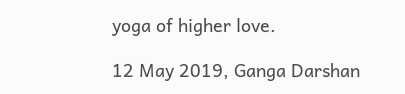yoga of higher love.

12 May 2019, Ganga Darshan